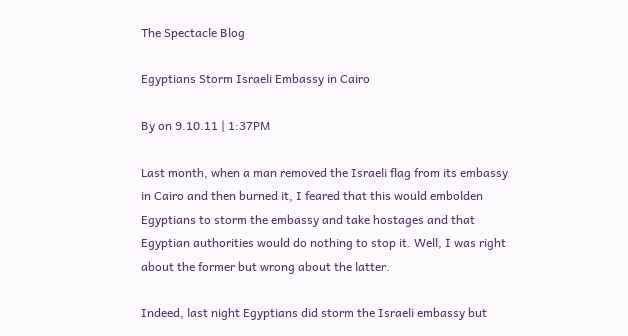The Spectacle Blog

Egyptians Storm Israeli Embassy in Cairo

By on 9.10.11 | 1:37PM

Last month, when a man removed the Israeli flag from its embassy in Cairo and then burned it, I feared that this would embolden Egyptians to storm the embassy and take hostages and that Egyptian authorities would do nothing to stop it. Well, I was right about the former but wrong about the latter.

Indeed, last night Egyptians did storm the Israeli embassy but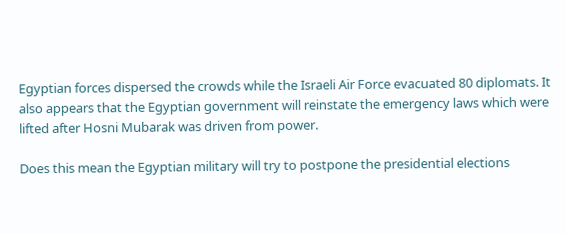Egyptian forces dispersed the crowds while the Israeli Air Force evacuated 80 diplomats. It also appears that the Egyptian government will reinstate the emergency laws which were lifted after Hosni Mubarak was driven from power.

Does this mean the Egyptian military will try to postpone the presidential elections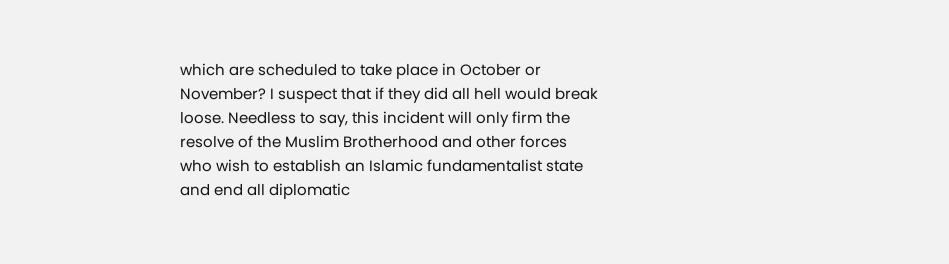which are scheduled to take place in October or November? I suspect that if they did all hell would break loose. Needless to say, this incident will only firm the resolve of the Muslim Brotherhood and other forces who wish to establish an Islamic fundamentalist state and end all diplomatic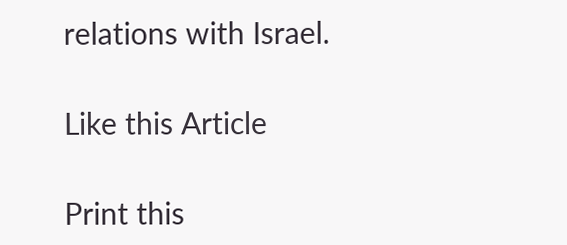relations with Israel.

Like this Article

Print this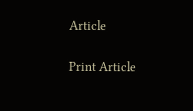Article

Print Article